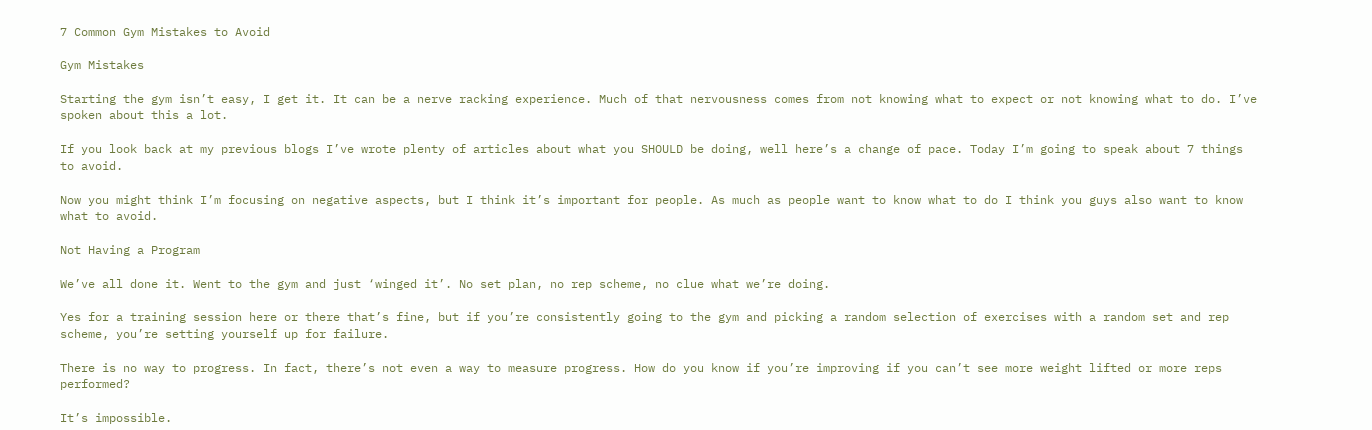7 Common Gym Mistakes to Avoid

Gym Mistakes

Starting the gym isn’t easy, I get it. It can be a nerve racking experience. Much of that nervousness comes from not knowing what to expect or not knowing what to do. I’ve spoken about this a lot.

If you look back at my previous blogs I’ve wrote plenty of articles about what you SHOULD be doing, well here’s a change of pace. Today I’m going to speak about 7 things to avoid.

Now you might think I’m focusing on negative aspects, but I think it’s important for people. As much as people want to know what to do I think you guys also want to know what to avoid.

Not Having a Program

We’ve all done it. Went to the gym and just ‘winged it’. No set plan, no rep scheme, no clue what we’re doing.

Yes for a training session here or there that’s fine, but if you’re consistently going to the gym and picking a random selection of exercises with a random set and rep scheme, you’re setting yourself up for failure.

There is no way to progress. In fact, there’s not even a way to measure progress. How do you know if you’re improving if you can’t see more weight lifted or more reps performed?

It’s impossible.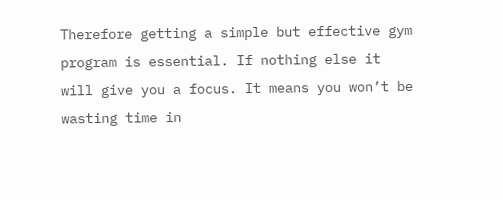Therefore getting a simple but effective gym program is essential. If nothing else it will give you a focus. It means you won’t be wasting time in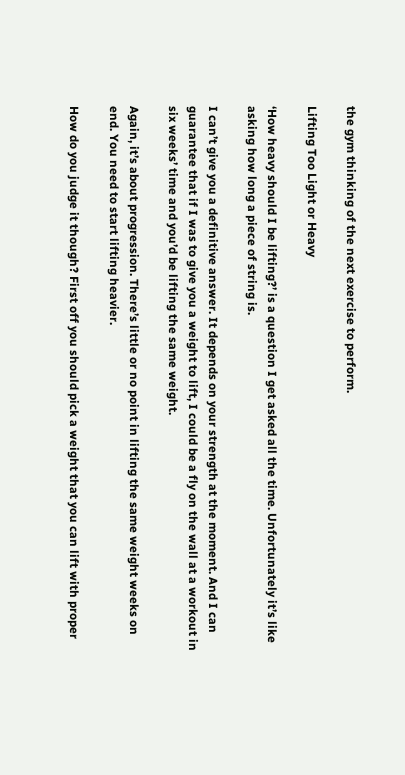the gym thinking of the next exercise to perform.

Lifting Too Light or Heavy

‘How heavy should I be lifting?’ is a question I get asked all the time. Unfortunately it’s like asking how long a piece of string is.

I can’t give you a definitive answer. It depends on your strength at the moment. And I can guarantee that if I was to give you a weight to lift, I could be a fly on the wall at a workout in six weeks’ time and you’d be lifting the same weight.

Again, it’s about progression. There’s little or no point in lifting the same weight weeks on end. You need to start lifting heavier.

How do you judge it though? First off you should pick a weight that you can lift with proper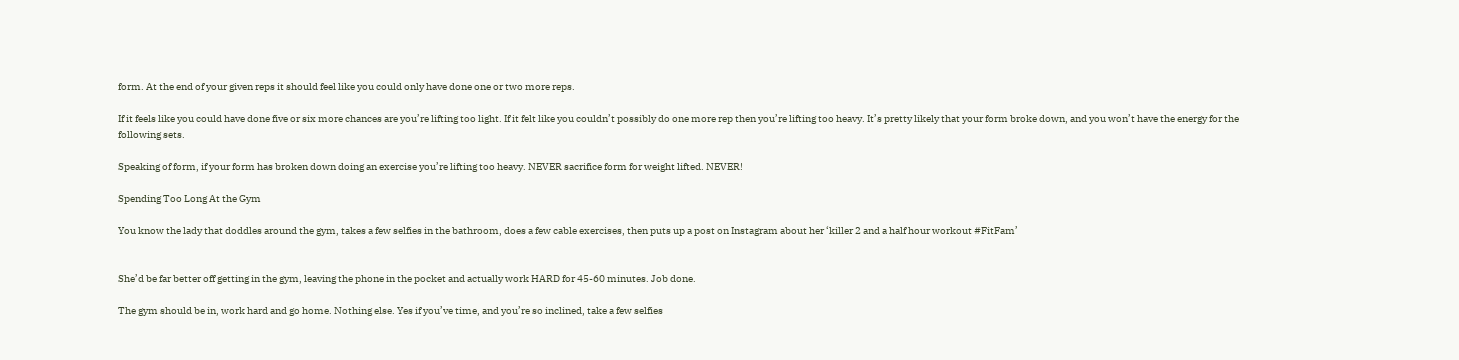form. At the end of your given reps it should feel like you could only have done one or two more reps.

If it feels like you could have done five or six more chances are you’re lifting too light. If it felt like you couldn’t possibly do one more rep then you’re lifting too heavy. It’s pretty likely that your form broke down, and you won’t have the energy for the following sets.

Speaking of form, if your form has broken down doing an exercise you’re lifting too heavy. NEVER sacrifice form for weight lifted. NEVER!

Spending Too Long At the Gym

You know the lady that doddles around the gym, takes a few selfies in the bathroom, does a few cable exercises, then puts up a post on Instagram about her ‘killer 2 and a half hour workout #FitFam’


She’d be far better off getting in the gym, leaving the phone in the pocket and actually work HARD for 45-60 minutes. Job done.

The gym should be in, work hard and go home. Nothing else. Yes if you’ve time, and you’re so inclined, take a few selfies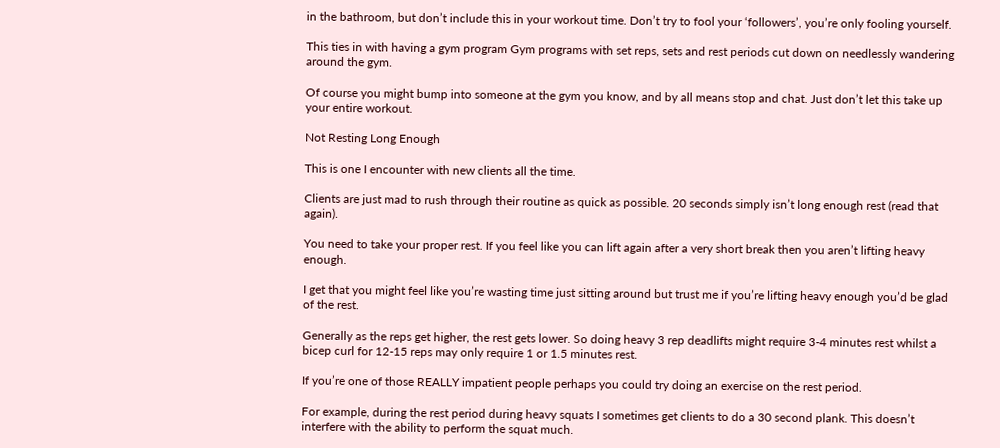in the bathroom, but don’t include this in your workout time. Don’t try to fool your ‘followers’, you’re only fooling yourself.

This ties in with having a gym program Gym programs with set reps, sets and rest periods cut down on needlessly wandering around the gym.

Of course you might bump into someone at the gym you know, and by all means stop and chat. Just don’t let this take up your entire workout.

Not Resting Long Enough

This is one I encounter with new clients all the time.

Clients are just mad to rush through their routine as quick as possible. 20 seconds simply isn’t long enough rest (read that again).

You need to take your proper rest. If you feel like you can lift again after a very short break then you aren’t lifting heavy enough.

I get that you might feel like you’re wasting time just sitting around but trust me if you’re lifting heavy enough you’d be glad of the rest.

Generally as the reps get higher, the rest gets lower. So doing heavy 3 rep deadlifts might require 3-4 minutes rest whilst a bicep curl for 12-15 reps may only require 1 or 1.5 minutes rest.

If you’re one of those REALLY impatient people perhaps you could try doing an exercise on the rest period.

For example, during the rest period during heavy squats I sometimes get clients to do a 30 second plank. This doesn’t interfere with the ability to perform the squat much.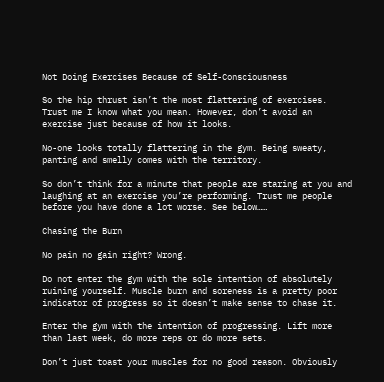Not Doing Exercises Because of Self-Consciousness

So the hip thrust isn’t the most flattering of exercises. Trust me I know what you mean. However, don’t avoid an exercise just because of how it looks.

No-one looks totally flattering in the gym. Being sweaty, panting and smelly comes with the territory.

So don’t think for a minute that people are staring at you and laughing at an exercise you’re performing. Trust me people before you have done a lot worse. See below……

Chasing the Burn

No pain no gain right? Wrong.

Do not enter the gym with the sole intention of absolutely ruining yourself. Muscle burn and soreness is a pretty poor indicator of progress so it doesn’t make sense to chase it.

Enter the gym with the intention of progressing. Lift more than last week, do more reps or do more sets.

Don’t just toast your muscles for no good reason. Obviously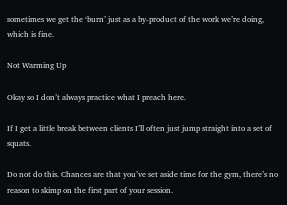sometimes we get the ‘burn’ just as a by-product of the work we’re doing, which is fine.

Not Warming Up

Okay so I don’t always practice what I preach here.

If I get a little break between clients I’ll often just jump straight into a set of squats.

Do not do this. Chances are that you’ve set aside time for the gym, there’s no reason to skimp on the first part of your session.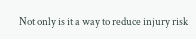Not only is it a way to reduce injury risk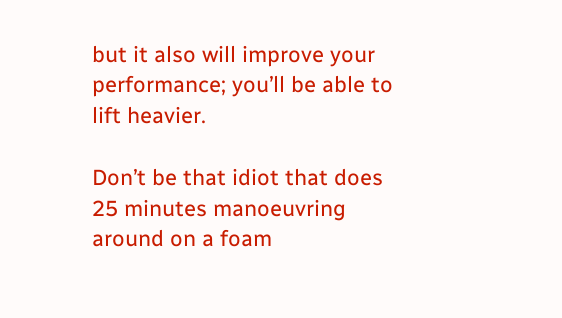but it also will improve your performance; you’ll be able to lift heavier.

Don’t be that idiot that does 25 minutes manoeuvring around on a foam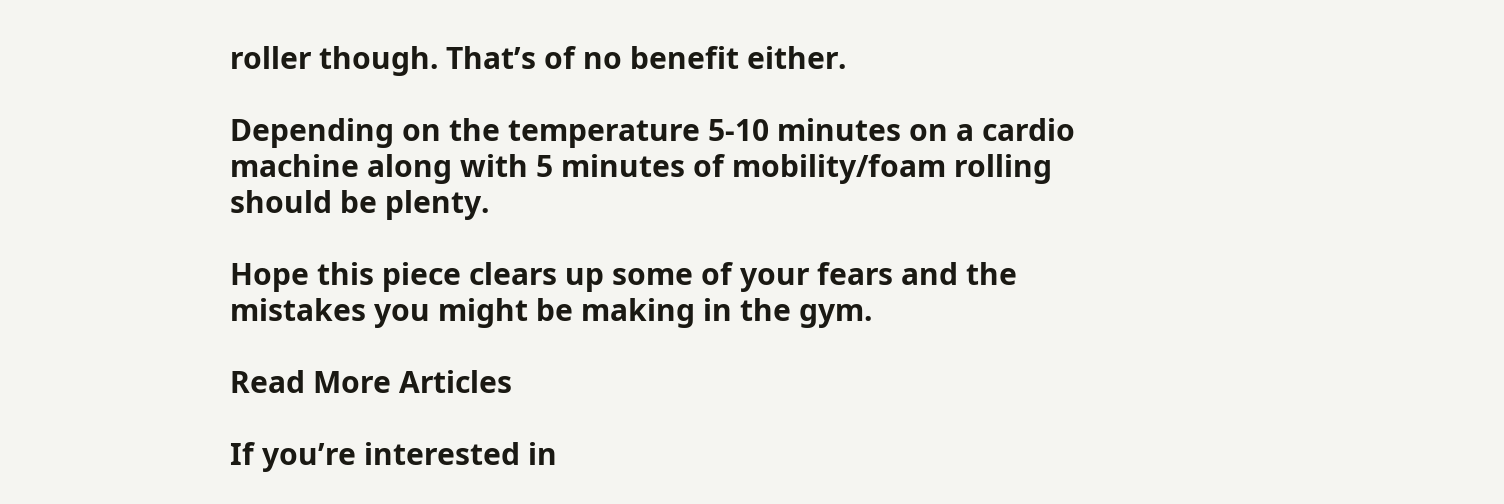roller though. That’s of no benefit either.

Depending on the temperature 5-10 minutes on a cardio machine along with 5 minutes of mobility/foam rolling should be plenty.

Hope this piece clears up some of your fears and the mistakes you might be making in the gym.

Read More Articles

If you’re interested in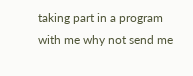taking part in a program with me why not send me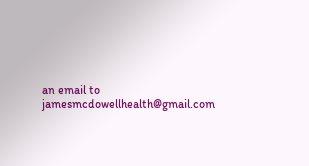an email to jamesmcdowellhealth@gmail.com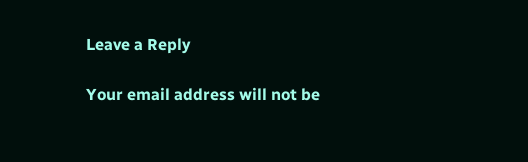Leave a Reply

Your email address will not be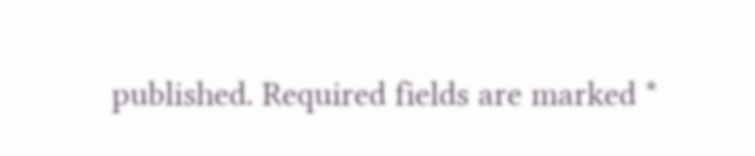published. Required fields are marked *